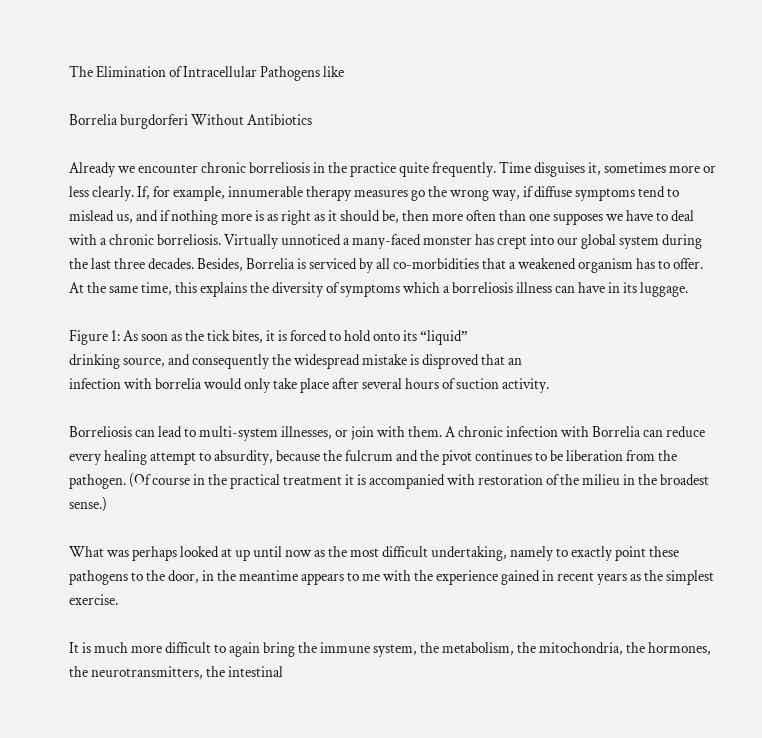The Elimination of Intracellular Pathogens like

Borrelia burgdorferi Without Antibiotics

Already we encounter chronic borreliosis in the practice quite frequently. Time disguises it, sometimes more or less clearly. If, for example, innumerable therapy measures go the wrong way, if diffuse symptoms tend to mislead us, and if nothing more is as right as it should be, then more often than one supposes we have to deal with a chronic borreliosis. Virtually unnoticed a many-faced monster has crept into our global system during the last three decades. Besides, Borrelia is serviced by all co-morbidities that a weakened organism has to offer. At the same time, this explains the diversity of symptoms which a borreliosis illness can have in its luggage.

Figure 1: As soon as the tick bites, it is forced to hold onto its “liquid”
drinking source, and consequently the widespread mistake is disproved that an
infection with borrelia would only take place after several hours of suction activity.

Borreliosis can lead to multi-system illnesses, or join with them. A chronic infection with Borrelia can reduce every healing attempt to absurdity, because the fulcrum and the pivot continues to be liberation from the pathogen. (Of course in the practical treatment it is accompanied with restoration of the milieu in the broadest sense.)

What was perhaps looked at up until now as the most difficult undertaking, namely to exactly point these pathogens to the door, in the meantime appears to me with the experience gained in recent years as the simplest exercise.

It is much more difficult to again bring the immune system, the metabolism, the mitochondria, the hormones, the neurotransmitters, the intestinal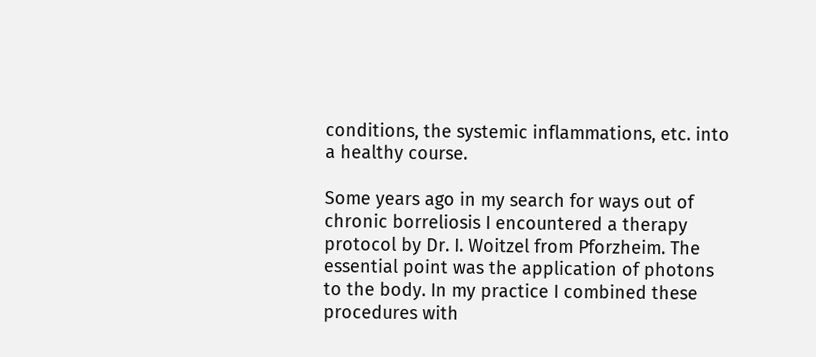conditions, the systemic inflammations, etc. into a healthy course.

Some years ago in my search for ways out of chronic borreliosis I encountered a therapy protocol by Dr. I. Woitzel from Pforzheim. The essential point was the application of photons to the body. In my practice I combined these procedures with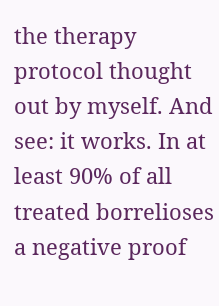the therapy protocol thought out by myself. And see: it works. In at least 90% of all treated borrelioses a negative proof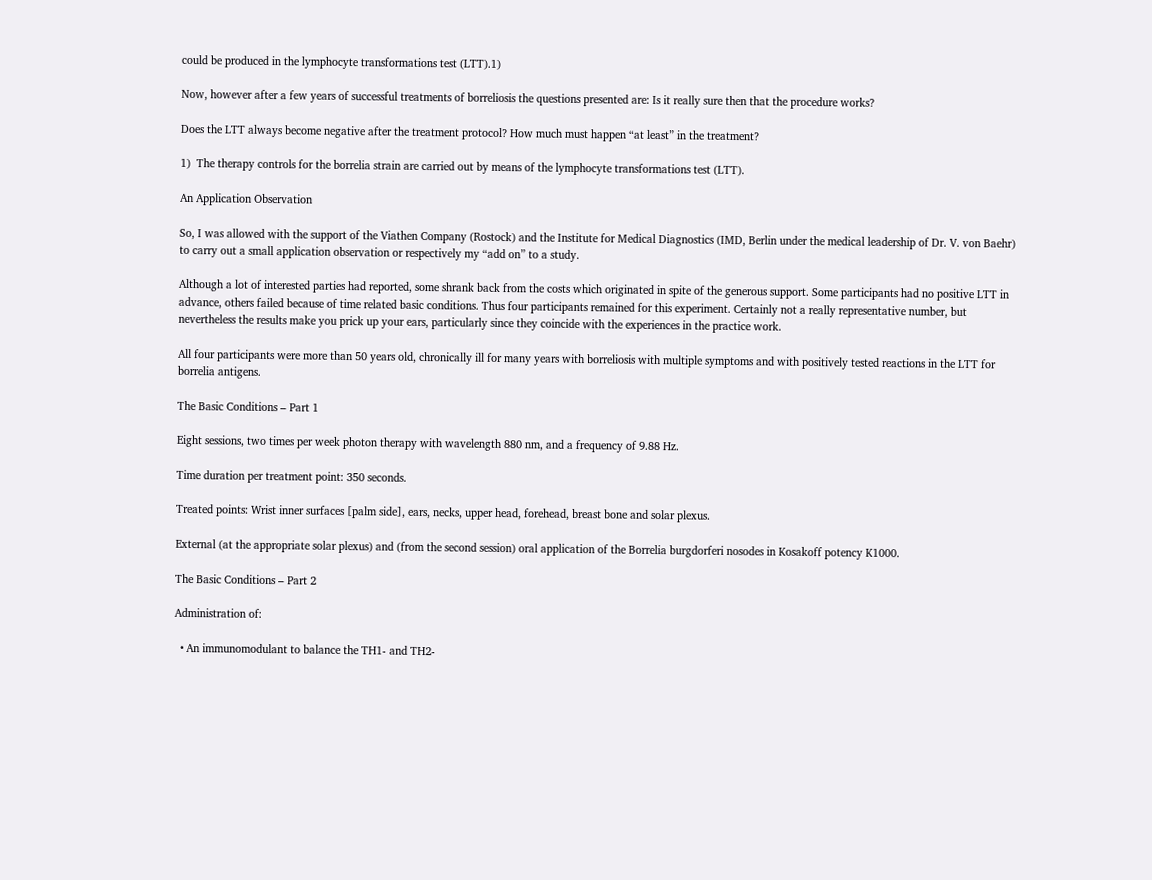could be produced in the lymphocyte transformations test (LTT).1)

Now, however after a few years of successful treatments of borreliosis the questions presented are: Is it really sure then that the procedure works?

Does the LTT always become negative after the treatment protocol? How much must happen “at least” in the treatment?

1)  The therapy controls for the borrelia strain are carried out by means of the lymphocyte transformations test (LTT).

An Application Observation

So, I was allowed with the support of the Viathen Company (Rostock) and the Institute for Medical Diagnostics (IMD, Berlin under the medical leadership of Dr. V. von Baehr) to carry out a small application observation or respectively my “add on” to a study.

Although a lot of interested parties had reported, some shrank back from the costs which originated in spite of the generous support. Some participants had no positive LTT in advance, others failed because of time related basic conditions. Thus four participants remained for this experiment. Certainly not a really representative number, but nevertheless the results make you prick up your ears, particularly since they coincide with the experiences in the practice work.

All four participants were more than 50 years old, chronically ill for many years with borreliosis with multiple symptoms and with positively tested reactions in the LTT for borrelia antigens.

The Basic Conditions – Part 1

Eight sessions, two times per week photon therapy with wavelength 880 nm, and a frequency of 9.88 Hz.

Time duration per treatment point: 350 seconds.

Treated points: Wrist inner surfaces [palm side], ears, necks, upper head, forehead, breast bone and solar plexus.

External (at the appropriate solar plexus) and (from the second session) oral application of the Borrelia burgdorferi nosodes in Kosakoff potency K1000.

The Basic Conditions – Part 2

Administration of:

  • An immunomodulant to balance the TH1- and TH2-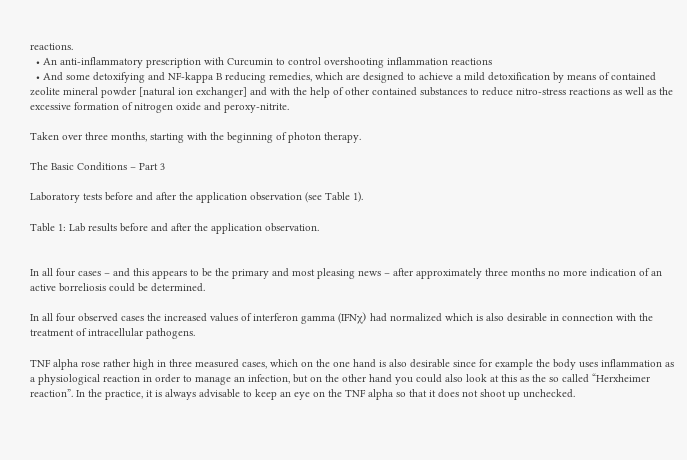reactions.
  • An anti-inflammatory prescription with Curcumin to control overshooting inflammation reactions
  • And some detoxifying and NF-kappa B reducing remedies, which are designed to achieve a mild detoxification by means of contained zeolite mineral powder [natural ion exchanger] and with the help of other contained substances to reduce nitro-stress reactions as well as the excessive formation of nitrogen oxide and peroxy-nitrite.

Taken over three months, starting with the beginning of photon therapy.

The Basic Conditions – Part 3

Laboratory tests before and after the application observation (see Table 1).

Table 1: Lab results before and after the application observation.


In all four cases – and this appears to be the primary and most pleasing news – after approximately three months no more indication of an active borreliosis could be determined.

In all four observed cases the increased values of interferon gamma (IFNχ) had normalized which is also desirable in connection with the treatment of intracellular pathogens.

TNF alpha rose rather high in three measured cases, which on the one hand is also desirable since for example the body uses inflammation as a physiological reaction in order to manage an infection, but on the other hand you could also look at this as the so called “Herxheimer reaction”. In the practice, it is always advisable to keep an eye on the TNF alpha so that it does not shoot up unchecked.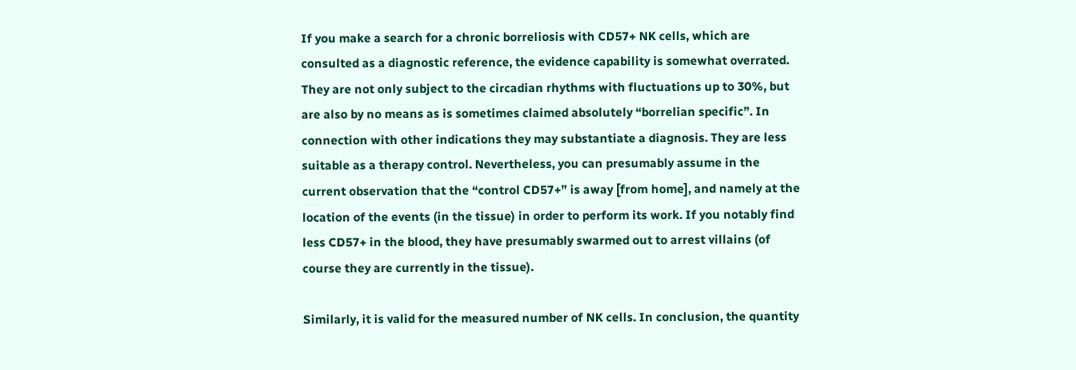If you make a search for a chronic borreliosis with CD57+ NK cells, which are consulted as a diagnostic reference, the evidence capability is somewhat overrated. They are not only subject to the circadian rhythms with fluctuations up to 30%, but are also by no means as is sometimes claimed absolutely “borrelian specific”. In connection with other indications they may substantiate a diagnosis. They are less suitable as a therapy control. Nevertheless, you can presumably assume in the current observation that the “control CD57+” is away [from home], and namely at the location of the events (in the tissue) in order to perform its work. If you notably find less CD57+ in the blood, they have presumably swarmed out to arrest villains (of course they are currently in the tissue).

Similarly, it is valid for the measured number of NK cells. In conclusion, the quantity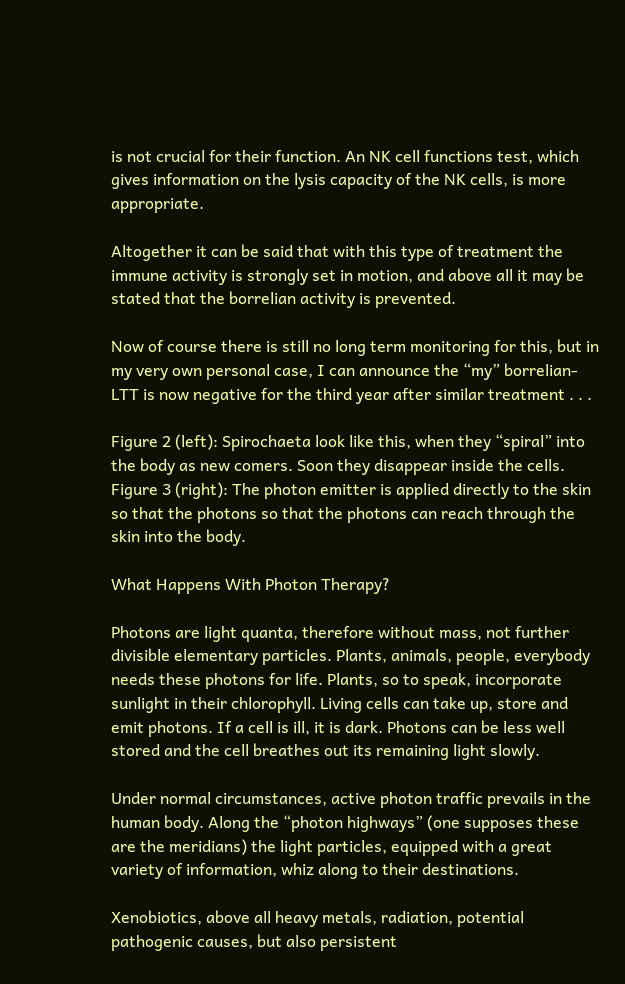is not crucial for their function. An NK cell functions test, which gives information on the lysis capacity of the NK cells, is more appropriate.

Altogether it can be said that with this type of treatment the immune activity is strongly set in motion, and above all it may be stated that the borrelian activity is prevented.

Now of course there is still no long term monitoring for this, but in my very own personal case, I can announce the “my” borrelian-LTT is now negative for the third year after similar treatment . . .

Figure 2 (left): Spirochaeta look like this, when they “spiral” into the body as new comers. Soon they disappear inside the cells.
Figure 3 (right): The photon emitter is applied directly to the skin so that the photons so that the photons can reach through the skin into the body.

What Happens With Photon Therapy?

Photons are light quanta, therefore without mass, not further divisible elementary particles. Plants, animals, people, everybody needs these photons for life. Plants, so to speak, incorporate sunlight in their chlorophyll. Living cells can take up, store and emit photons. If a cell is ill, it is dark. Photons can be less well stored and the cell breathes out its remaining light slowly.

Under normal circumstances, active photon traffic prevails in the human body. Along the “photon highways” (one supposes these are the meridians) the light particles, equipped with a great variety of information, whiz along to their destinations.

Xenobiotics, above all heavy metals, radiation, potential pathogenic causes, but also persistent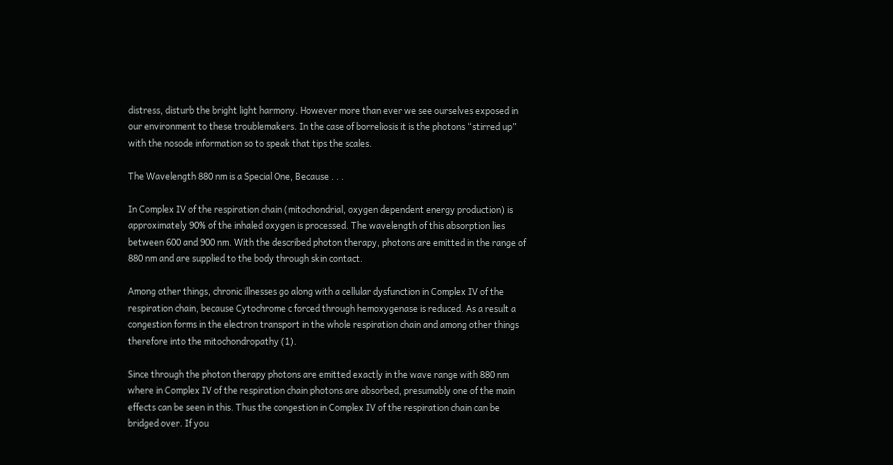distress, disturb the bright light harmony. However more than ever we see ourselves exposed in our environment to these troublemakers. In the case of borreliosis it is the photons “stirred up” with the nosode information so to speak that tips the scales.

The Wavelength 880 nm is a Special One, Because . . .

In Complex IV of the respiration chain (mitochondrial, oxygen dependent energy production) is approximately 90% of the inhaled oxygen is processed. The wavelength of this absorption lies between 600 and 900 nm. With the described photon therapy, photons are emitted in the range of 880 nm and are supplied to the body through skin contact.

Among other things, chronic illnesses go along with a cellular dysfunction in Complex IV of the respiration chain, because Cytochrome c forced through hemoxygenase is reduced. As a result a congestion forms in the electron transport in the whole respiration chain and among other things therefore into the mitochondropathy (1).

Since through the photon therapy photons are emitted exactly in the wave range with 880 nm where in Complex IV of the respiration chain photons are absorbed, presumably one of the main effects can be seen in this. Thus the congestion in Complex IV of the respiration chain can be bridged over. If you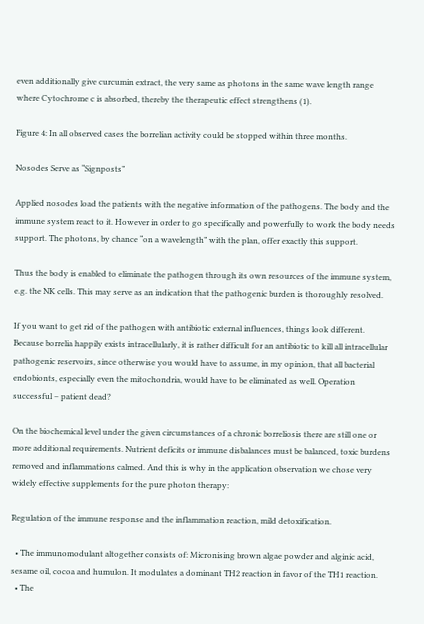even additionally give curcumin extract, the very same as photons in the same wave length range where Cytochrome c is absorbed, thereby the therapeutic effect strengthens (1).

Figure 4: In all observed cases the borrelian activity could be stopped within three months.

Nosodes Serve as “Signposts”

Applied nosodes load the patients with the negative information of the pathogens. The body and the immune system react to it. However in order to go specifically and powerfully to work the body needs support. The photons, by chance “on a wavelength” with the plan, offer exactly this support.

Thus the body is enabled to eliminate the pathogen through its own resources of the immune system, e.g. the NK cells. This may serve as an indication that the pathogenic burden is thoroughly resolved.

If you want to get rid of the pathogen with antibiotic external influences, things look different. Because borrelia happily exists intracellularly, it is rather difficult for an antibiotic to kill all intracellular pathogenic reservoirs, since otherwise you would have to assume, in my opinion, that all bacterial endobionts, especially even the mitochondria, would have to be eliminated as well. Operation successful – patient dead?

On the biochemical level under the given circumstances of a chronic borreliosis there are still one or more additional requirements. Nutrient deficits or immune disbalances must be balanced, toxic burdens removed and inflammations calmed. And this is why in the application observation we chose very widely effective supplements for the pure photon therapy:

Regulation of the immune response and the inflammation reaction, mild detoxification.

  • The immunomodulant altogether consists of: Micronising brown algae powder and alginic acid, sesame oil, cocoa and humulon. It modulates a dominant TH2 reaction in favor of the TH1 reaction.
  • The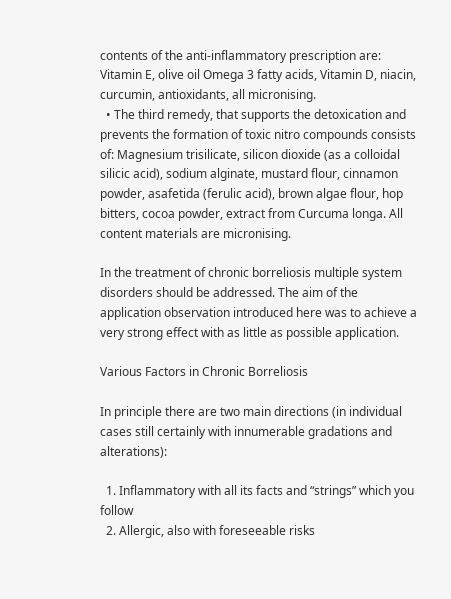contents of the anti-inflammatory prescription are: Vitamin E, olive oil Omega 3 fatty acids, Vitamin D, niacin, curcumin, antioxidants, all micronising.
  • The third remedy, that supports the detoxication and prevents the formation of toxic nitro compounds consists of: Magnesium trisilicate, silicon dioxide (as a colloidal silicic acid), sodium alginate, mustard flour, cinnamon powder, asafetida (ferulic acid), brown algae flour, hop bitters, cocoa powder, extract from Curcuma longa. All content materials are micronising.

In the treatment of chronic borreliosis multiple system disorders should be addressed. The aim of the application observation introduced here was to achieve a very strong effect with as little as possible application.

Various Factors in Chronic Borreliosis

In principle there are two main directions (in individual cases still certainly with innumerable gradations and alterations):

  1. Inflammatory with all its facts and “strings” which you follow
  2. Allergic, also with foreseeable risks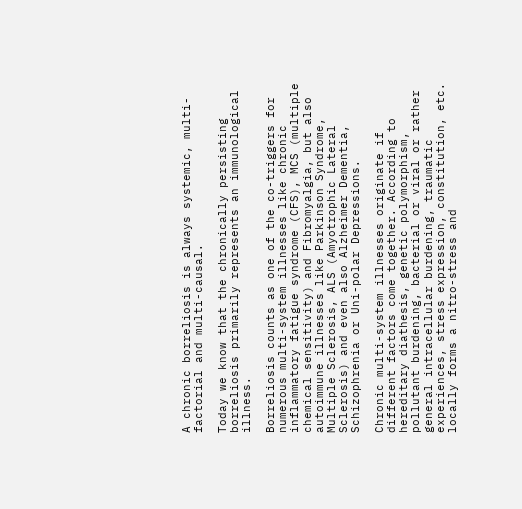A chronic borreliosis is always systemic, multi-factorial and multi-causal.

Today we know that the chronically persisting borreliosis primarily represents an immunological illness.

Borreliosis counts as one of the co-triggers for numerous multi-system illnesses like chronic inflammatory fatigue syndrome (CFS), MCS (multiple chemical sensitivity) and Fibromyalgia, but also autoimmune illnesses like Parkinson Syndrome, Multiple Sclerosis, ALS (Amyotrophic Lateral Sclerosis) and even also Alzheimer Dementia, Schizophrenia or Uni-polar Depressions.

Chronic multi-system illnesses originate if different factors come together. According to hereditary diathesis, genetic polymorphism, pollutant burdening, bacterial or viral or rather general intracellular burdening, traumatic experiences, stress expression, constitution, etc. locally forms a nitro-stress and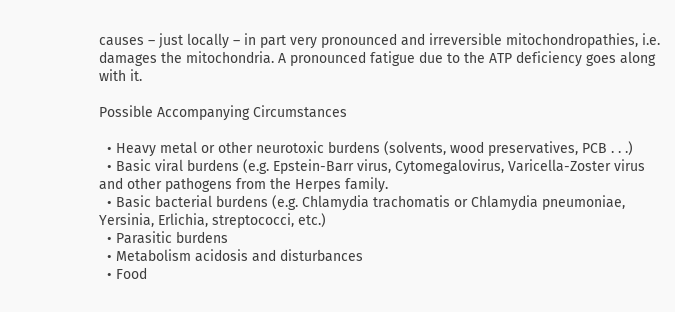causes – just locally – in part very pronounced and irreversible mitochondropathies, i.e. damages the mitochondria. A pronounced fatigue due to the ATP deficiency goes along with it.

Possible Accompanying Circumstances

  • Heavy metal or other neurotoxic burdens (solvents, wood preservatives, PCB . . .)
  • Basic viral burdens (e.g. Epstein-Barr virus, Cytomegalovirus, Varicella-Zoster virus and other pathogens from the Herpes family.
  • Basic bacterial burdens (e.g. Chlamydia trachomatis or Chlamydia pneumoniae, Yersinia, Erlichia, streptococci, etc.)
  • Parasitic burdens
  • Metabolism acidosis and disturbances
  • Food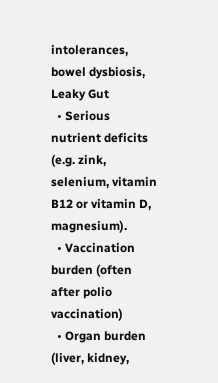intolerances, bowel dysbiosis, Leaky Gut
  • Serious nutrient deficits (e.g. zink, selenium, vitamin B12 or vitamin D, magnesium).
  • Vaccination burden (often after polio vaccination)
  • Organ burden (liver, kidney,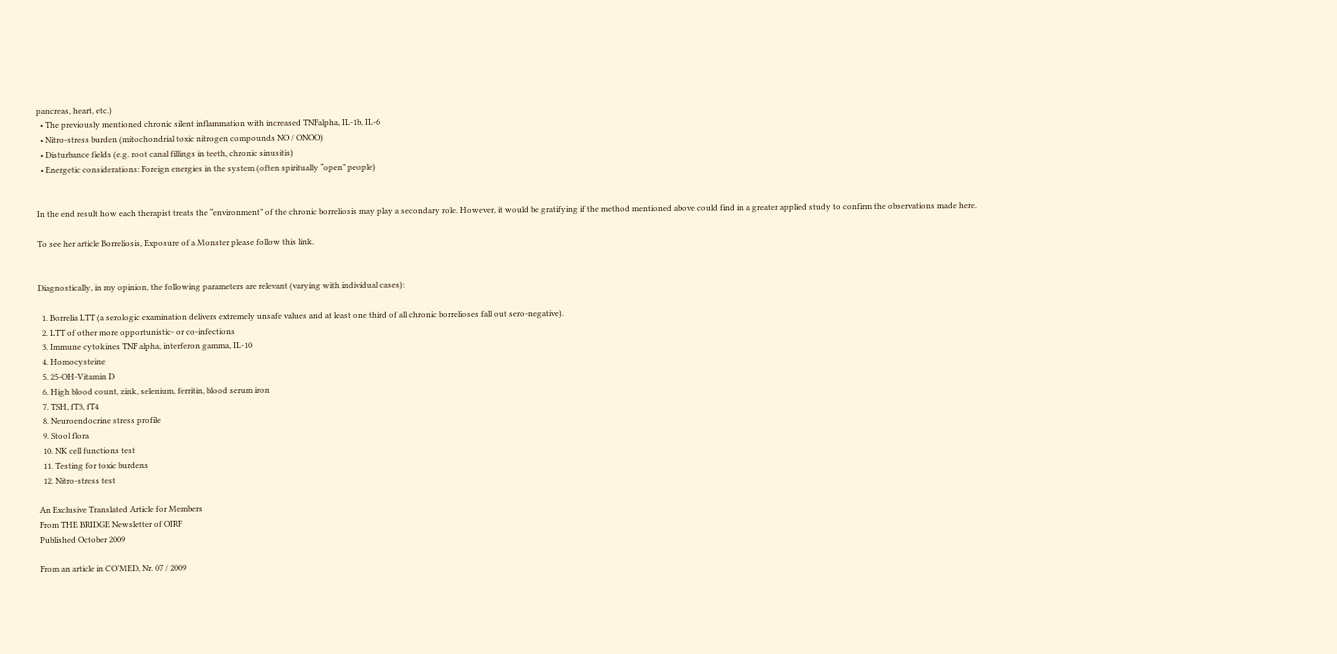pancreas, heart, etc.)
  • The previously mentioned chronic silent inflammation with increased TNFalpha, IL-1b, IL-6
  • Nitro-stress burden (mitochondrial toxic nitrogen compounds NO / ONOO)
  • Disturbance fields (e.g. root canal fillings in teeth, chronic sinusitis)
  • Energetic considerations: Foreign energies in the system (often spiritually “open” people)


In the end result how each therapist treats the “environment” of the chronic borreliosis may play a secondary role. However, it would be gratifying if the method mentioned above could find in a greater applied study to confirm the observations made here.

To see her article Borreliosis, Exposure of a Monster please follow this link.


Diagnostically, in my opinion, the following parameters are relevant (varying with individual cases):

  1. Borrelia LTT (a serologic examination delivers extremely unsafe values and at least one third of all chronic borrelioses fall out sero-negative).
  2. LTT of other more opportunistic- or co-infections
  3. Immune cytokines TNF alpha, interferon gamma, IL-10
  4. Homocysteine
  5. 25-OH-Vitamin D
  6. High blood count, zink, selenium, ferritin, blood serum iron
  7. TSH, fT3, fT4
  8. Neuroendocrine stress profile
  9. Stool flora
  10. NK cell functions test
  11. Testing for toxic burdens
  12. Nitro-stress test

An Exclusive Translated Article for Members
From THE BRIDGE Newsletter of OIRF
Published October 2009

From an article in CO’MED, Nr. 07 / 2009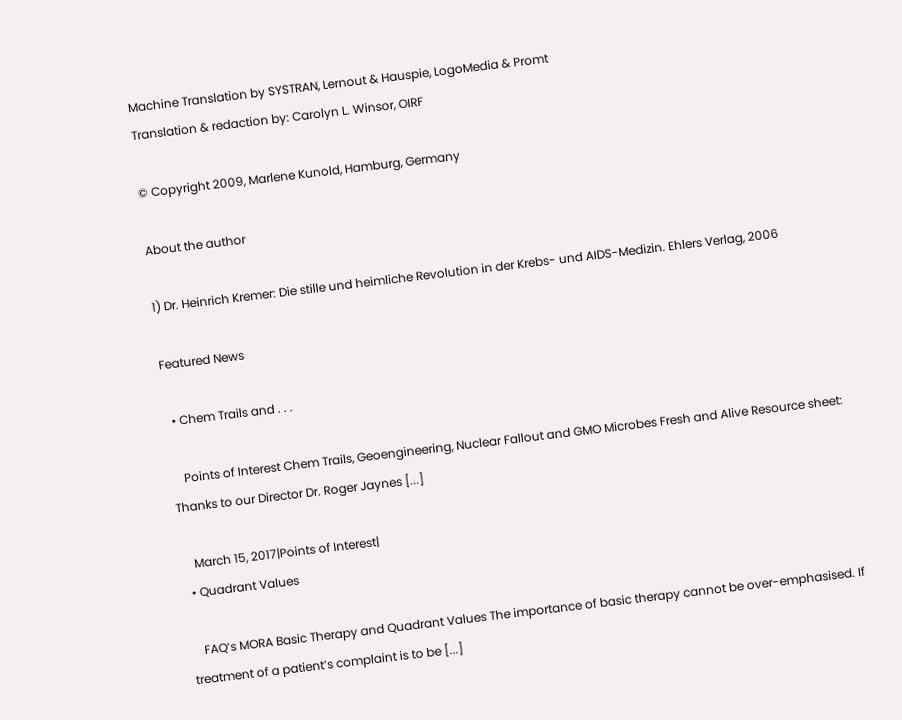Machine Translation by SYSTRAN, Lernout & Hauspie, LogoMedia & Promt
Translation & redaction by: Carolyn L. Winsor, OIRF

© Copyright 2009, Marlene Kunold, Hamburg, Germany

About the author

1) Dr. Heinrich Kremer: Die stille und heimliche Revolution in der Krebs- und AIDS-Medizin. Ehlers Verlag, 2006

Featured News

  • Chem Trails and . . .

    Points of Interest Chem Trails, Geoengineering, Nuclear Fallout and GMO Microbes Fresh and Alive Resource sheet: Thanks to our Director Dr. Roger Jaynes [...]

    March 15, 2017|Points of Interest|
  • Quadrant Values

    FAQ’s MORA Basic Therapy and Quadrant Values The importance of basic therapy cannot be over-emphasised. If treatment of a patient’s complaint is to be [...]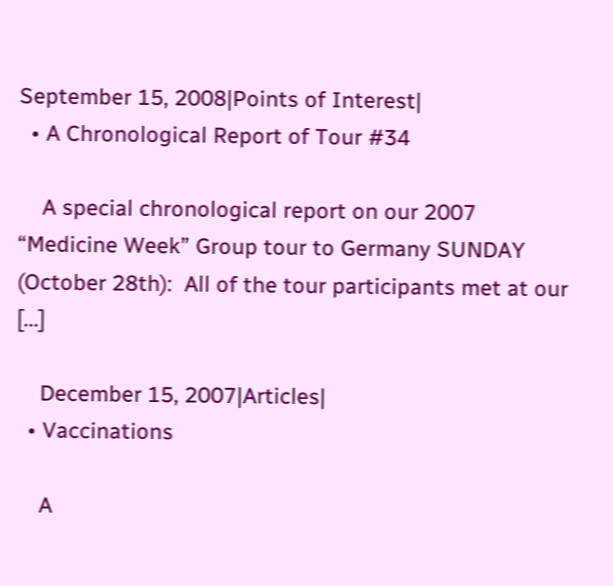September 15, 2008|Points of Interest|
  • A Chronological Report of Tour #34

    A special chronological report on our 2007 “Medicine Week” Group tour to Germany SUNDAY (October 28th):  All of the tour participants met at our [...]

    December 15, 2007|Articles|
  • Vaccinations

    A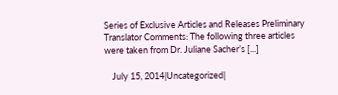Series of Exclusive Articles and Releases Preliminary Translator Comments: The following three articles were taken from Dr. Juliane Sacher’s [...]

    July 15, 2014|Uncategorized|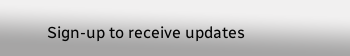Sign-up to receive updates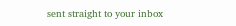sent straight to your inbox